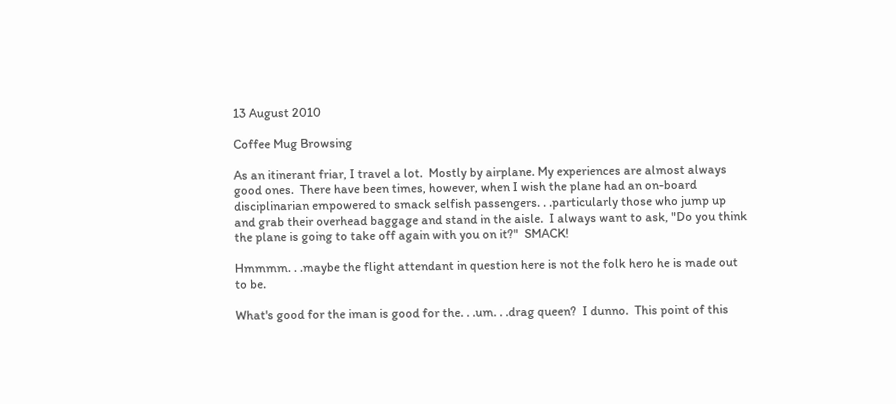13 August 2010

Coffee Mug Browsing

As an itinerant friar, I travel a lot.  Mostly by airplane. My experiences are almost always good ones.  There have been times, however, when I wish the plane had an on-board disciplinarian empowered to smack selfish passengers. . .particularly those who jump up and grab their overhead baggage and stand in the aisle.  I always want to ask, "Do you think the plane is going to take off again with you on it?"  SMACK!

Hmmmm. . .maybe the flight attendant in question here is not the folk hero he is made out to be.

What's good for the iman is good for the. . .um. . .drag queen?  I dunno.  This point of this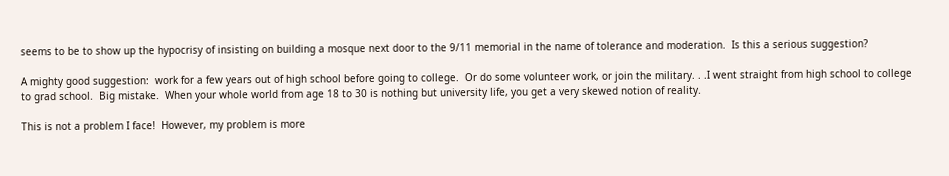seems to be to show up the hypocrisy of insisting on building a mosque next door to the 9/11 memorial in the name of tolerance and moderation.  Is this a serious suggestion?

A mighty good suggestion:  work for a few years out of high school before going to college.  Or do some volunteer work, or join the military. . .I went straight from high school to college to grad school.  Big mistake.  When your whole world from age 18 to 30 is nothing but university life, you get a very skewed notion of reality.

This is not a problem I face!  However, my problem is more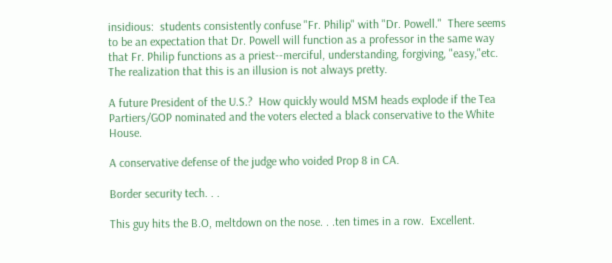insidious:  students consistently confuse "Fr. Philip" with "Dr. Powell."  There seems to be an expectation that Dr. Powell will function as a professor in the same way that Fr. Philip functions as a priest--merciful, understanding, forgiving, "easy,"etc.  The realization that this is an illusion is not always pretty.

A future President of the U.S.?  How quickly would MSM heads explode if the Tea Partiers/GOP nominated and the voters elected a black conservative to the White House.

A conservative defense of the judge who voided Prop 8 in CA.

Border security tech. . .

This guy hits the B.O, meltdown on the nose. . .ten times in a row.  Excellent.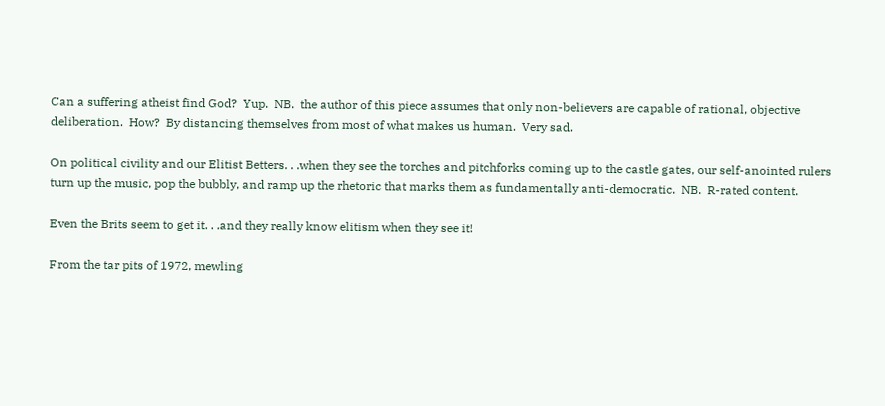Can a suffering atheist find God?  Yup.  NB.  the author of this piece assumes that only non-believers are capable of rational, objective deliberation.  How?  By distancing themselves from most of what makes us human.  Very sad.

On political civility and our Elitist Betters. . .when they see the torches and pitchforks coming up to the castle gates, our self-anointed rulers turn up the music, pop the bubbly, and ramp up the rhetoric that marks them as fundamentally anti-democratic.  NB.  R-rated content.

Even the Brits seem to get it. . .and they really know elitism when they see it!

From the tar pits of 1972, mewling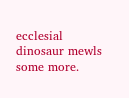ecclesial dinosaur mewls some more.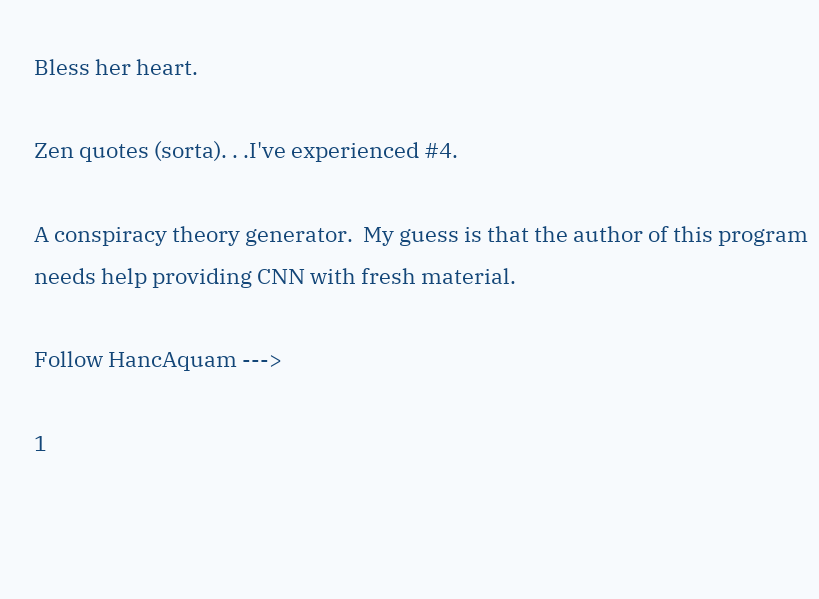Bless her heart.

Zen quotes (sorta). . .I've experienced #4.

A conspiracy theory generator.  My guess is that the author of this program needs help providing CNN with fresh material.

Follow HancAquam --->

1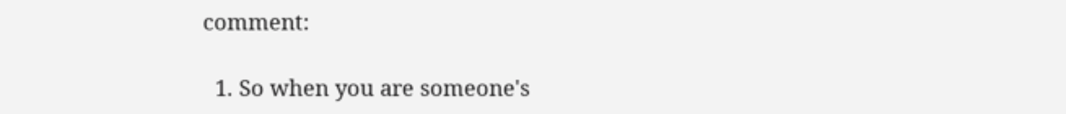comment:

  1. So when you are someone's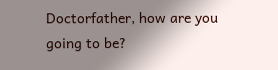Doctorfather, how are you going to be?